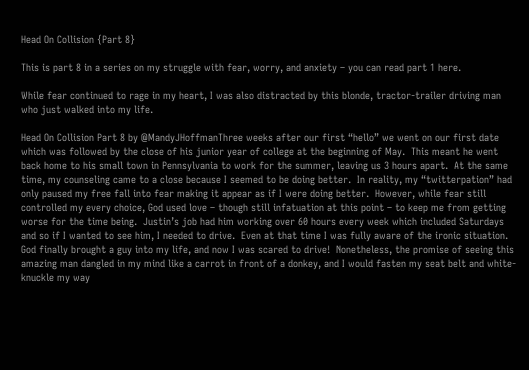Head On Collision {Part 8}

This is part 8 in a series on my struggle with fear, worry, and anxiety – you can read part 1 here.

While fear continued to rage in my heart, I was also distracted by this blonde, tractor-trailer driving man who just walked into my life.

Head On Collision Part 8 by @MandyJHoffmanThree weeks after our first “hello” we went on our first date which was followed by the close of his junior year of college at the beginning of May.  This meant he went back home to his small town in Pennsylvania to work for the summer, leaving us 3 hours apart.  At the same time, my counseling came to a close because I seemed to be doing better.  In reality, my “twitterpation” had only paused my free fall into fear making it appear as if I were doing better.  However, while fear still controlled my every choice, God used love – though still infatuation at this point – to keep me from getting worse for the time being.  Justin’s job had him working over 60 hours every week which included Saturdays and so if I wanted to see him, I needed to drive.  Even at that time I was fully aware of the ironic situation.  God finally brought a guy into my life, and now I was scared to drive!  Nonetheless, the promise of seeing this amazing man dangled in my mind like a carrot in front of a donkey, and I would fasten my seat belt and white-knuckle my way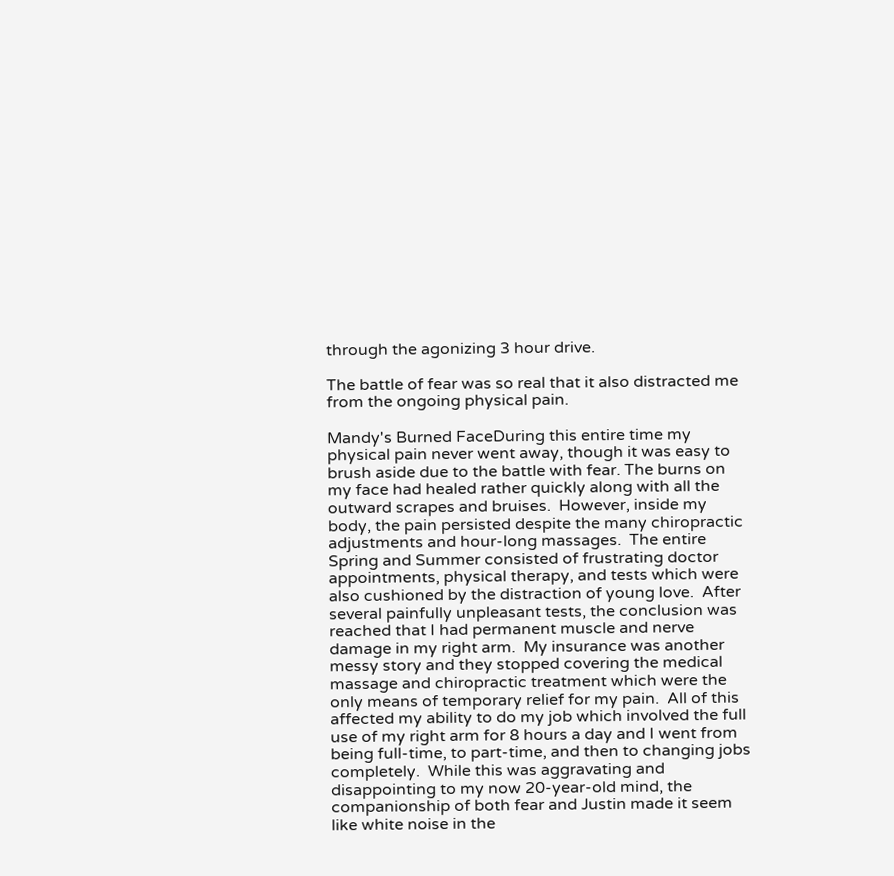through the agonizing 3 hour drive.

The battle of fear was so real that it also distracted me from the ongoing physical pain.

Mandy's Burned FaceDuring this entire time my physical pain never went away, though it was easy to brush aside due to the battle with fear. The burns on my face had healed rather quickly along with all the outward scrapes and bruises.  However, inside my body, the pain persisted despite the many chiropractic adjustments and hour-long massages.  The entire Spring and Summer consisted of frustrating doctor appointments, physical therapy, and tests which were also cushioned by the distraction of young love.  After several painfully unpleasant tests, the conclusion was reached that I had permanent muscle and nerve damage in my right arm.  My insurance was another messy story and they stopped covering the medical massage and chiropractic treatment which were the only means of temporary relief for my pain.  All of this affected my ability to do my job which involved the full use of my right arm for 8 hours a day and I went from being full-time, to part-time, and then to changing jobs completely.  While this was aggravating and disappointing to my now 20-year-old mind, the companionship of both fear and Justin made it seem like white noise in the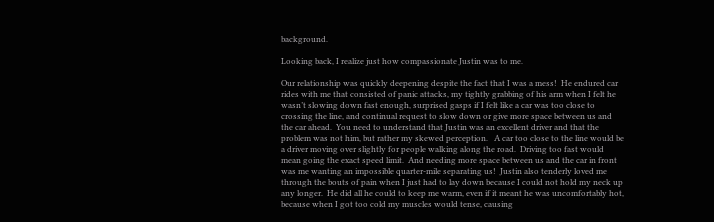background.

Looking back, I realize just how compassionate Justin was to me.

Our relationship was quickly deepening despite the fact that I was a mess!  He endured car rides with me that consisted of panic attacks, my tightly grabbing of his arm when I felt he wasn’t slowing down fast enough, surprised gasps if I felt like a car was too close to crossing the line, and continual request to slow down or give more space between us and the car ahead.  You need to understand that Justin was an excellent driver and that the problem was not him, but rather my skewed perception.   A car too close to the line would be a driver moving over slightly for people walking along the road.  Driving too fast would mean going the exact speed limit.  And needing more space between us and the car in front was me wanting an impossible quarter-mile separating us!  Justin also tenderly loved me through the bouts of pain when I just had to lay down because I could not hold my neck up any longer.  He did all he could to keep me warm, even if it meant he was uncomfortably hot, because when I got too cold my muscles would tense, causing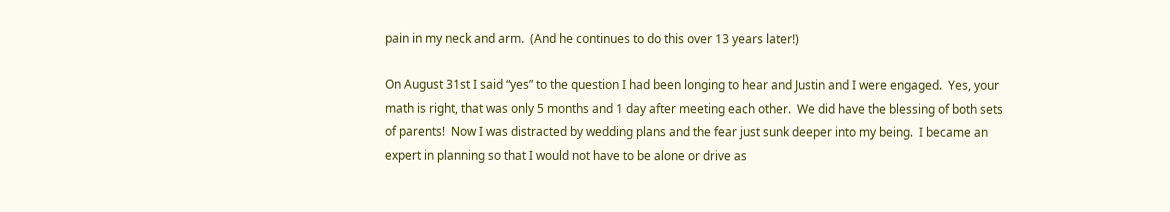pain in my neck and arm.  (And he continues to do this over 13 years later!)

On August 31st I said “yes” to the question I had been longing to hear and Justin and I were engaged.  Yes, your math is right, that was only 5 months and 1 day after meeting each other.  We did have the blessing of both sets of parents!  Now I was distracted by wedding plans and the fear just sunk deeper into my being.  I became an expert in planning so that I would not have to be alone or drive as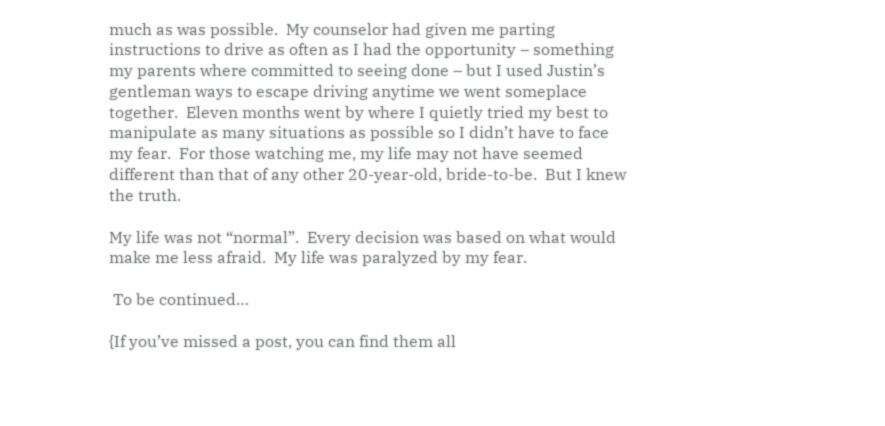much as was possible.  My counselor had given me parting instructions to drive as often as I had the opportunity – something my parents where committed to seeing done – but I used Justin’s gentleman ways to escape driving anytime we went someplace together.  Eleven months went by where I quietly tried my best to manipulate as many situations as possible so I didn’t have to face my fear.  For those watching me, my life may not have seemed different than that of any other 20-year-old, bride-to-be.  But I knew the truth.

My life was not “normal”.  Every decision was based on what would make me less afraid.  My life was paralyzed by my fear.

 To be continued…

{If you’ve missed a post, you can find them all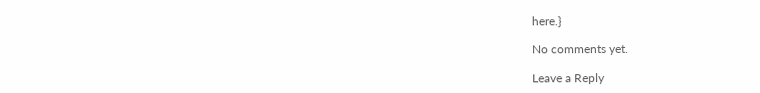here.}

No comments yet.

Leave a Reply